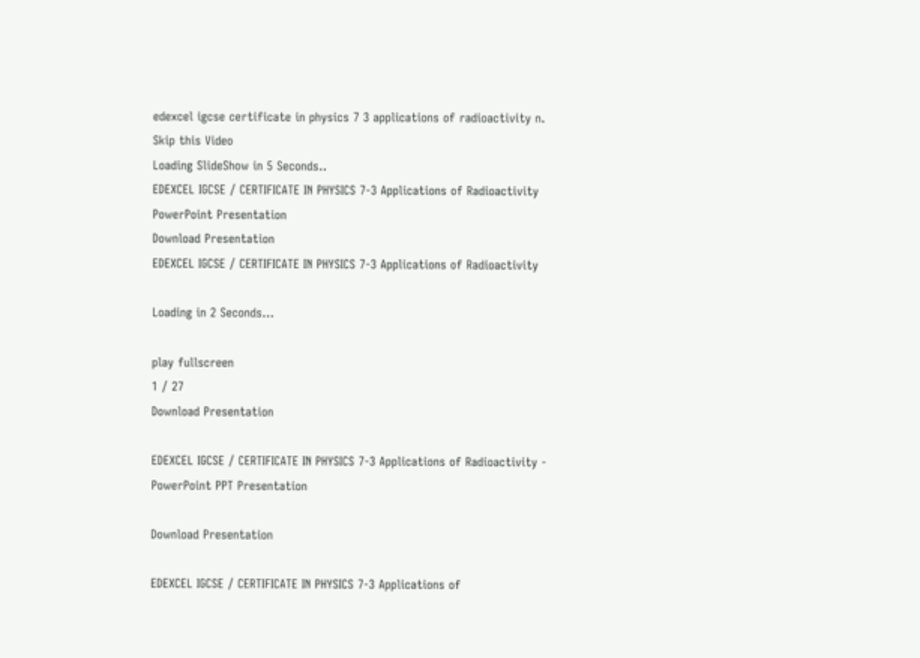edexcel igcse certificate in physics 7 3 applications of radioactivity n.
Skip this Video
Loading SlideShow in 5 Seconds..
EDEXCEL IGCSE / CERTIFICATE IN PHYSICS 7-3 Applications of Radioactivity PowerPoint Presentation
Download Presentation
EDEXCEL IGCSE / CERTIFICATE IN PHYSICS 7-3 Applications of Radioactivity

Loading in 2 Seconds...

play fullscreen
1 / 27
Download Presentation

EDEXCEL IGCSE / CERTIFICATE IN PHYSICS 7-3 Applications of Radioactivity - PowerPoint PPT Presentation

Download Presentation

EDEXCEL IGCSE / CERTIFICATE IN PHYSICS 7-3 Applications of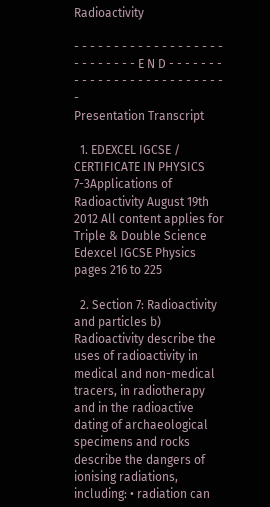Radioactivity

- - - - - - - - - - - - - - - - - - - - - - - - - - - E N D - - - - - - - - - - - - - - - - - - - - - - - - - - -
Presentation Transcript

  1. EDEXCEL IGCSE / CERTIFICATE IN PHYSICS 7-3Applications of Radioactivity August 19th 2012 All content applies for Triple & Double Science Edexcel IGCSE Physics pages 216 to 225

  2. Section 7: Radioactivity and particles b) Radioactivity describe the uses of radioactivity in medical and non-medical tracers, in radiotherapy and in the radioactive dating of archaeological specimens and rocks describe the dangers of ionising radiations, including: • radiation can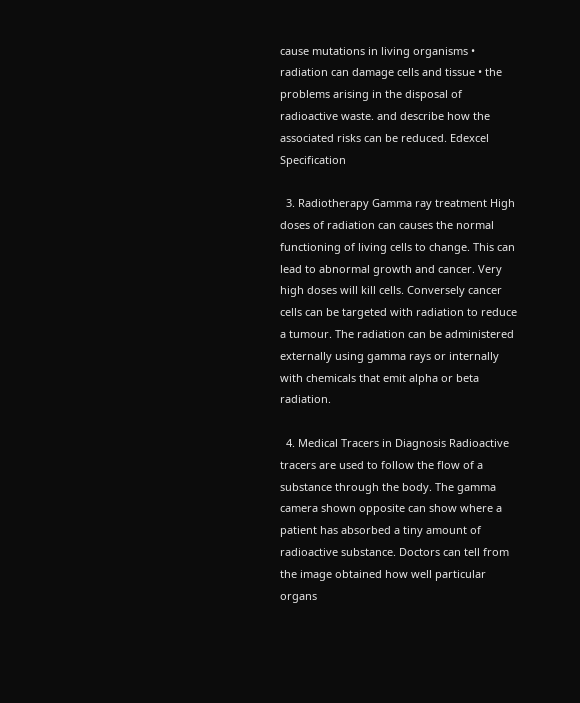cause mutations in living organisms • radiation can damage cells and tissue • the problems arising in the disposal of radioactive waste. and describe how the associated risks can be reduced. Edexcel Specification

  3. Radiotherapy Gamma ray treatment High doses of radiation can causes the normal functioning of living cells to change. This can lead to abnormal growth and cancer. Very high doses will kill cells. Conversely cancer cells can be targeted with radiation to reduce a tumour. The radiation can be administered externally using gamma rays or internally with chemicals that emit alpha or beta radiation.

  4. Medical Tracers in Diagnosis Radioactive tracers are used to follow the flow of a substance through the body. The gamma camera shown opposite can show where a patient has absorbed a tiny amount of radioactive substance. Doctors can tell from the image obtained how well particular organs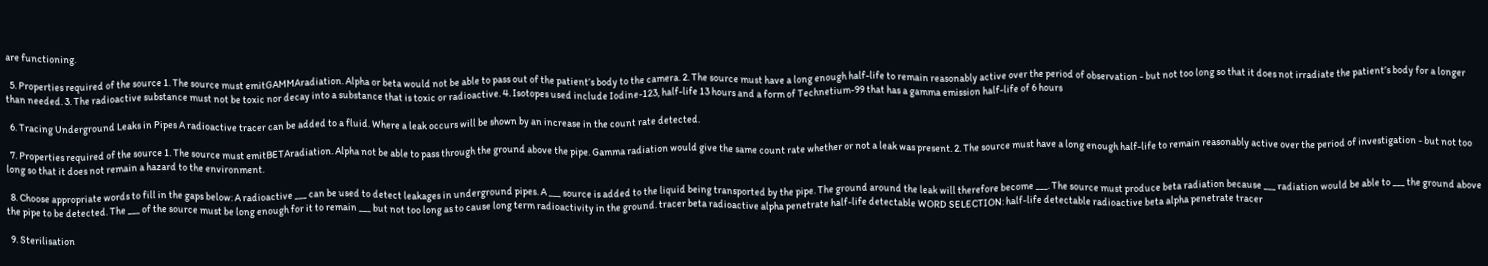are functioning.

  5. Properties required of the source 1. The source must emitGAMMAradiation. Alpha or beta would not be able to pass out of the patient’s body to the camera. 2. The source must have a long enough half-life to remain reasonably active over the period of observation - but not too long so that it does not irradiate the patient’s body for a longer than needed. 3. The radioactive substance must not be toxic nor decay into a substance that is toxic or radioactive. 4. Isotopes used include Iodine-123, half-life 13 hours and a form of Technetium-99 that has a gamma emission half-life of 6 hours

  6. Tracing Underground Leaks in Pipes A radioactive tracer can be added to a fluid. Where a leak occurs will be shown by an increase in the count rate detected.

  7. Properties required of the source 1. The source must emitBETAradiation. Alpha not be able to pass through the ground above the pipe. Gamma radiation would give the same count rate whether or not a leak was present. 2. The source must have a long enough half-life to remain reasonably active over the period of investigation - but not too long so that it does not remain a hazard to the environment.

  8. Choose appropriate words to fill in the gaps below: A radioactive ___ can be used to detect leakages in underground pipes. A ___ source is added to the liquid being transported by the pipe. The ground around the leak will therefore become ___. The source must produce beta radiation because ___ radiation would be able to ___ the ground above the pipe to be detected. The ___ of the source must be long enough for it to remain ___ but not too long as to cause long term radioactivity in the ground. tracer beta radioactive alpha penetrate half-life detectable WORD SELECTION: half-life detectable radioactive beta alpha penetrate tracer

  9. Sterilisation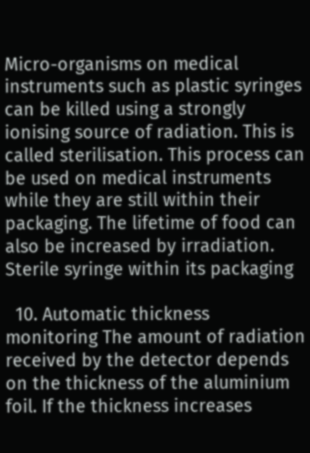Micro-organisms on medical instruments such as plastic syringes can be killed using a strongly ionising source of radiation. This is called sterilisation. This process can be used on medical instruments while they are still within their packaging. The lifetime of food can also be increased by irradiation. Sterile syringe within its packaging

  10. Automatic thickness monitoring The amount of radiation received by the detector depends on the thickness of the aluminium foil. If the thickness increases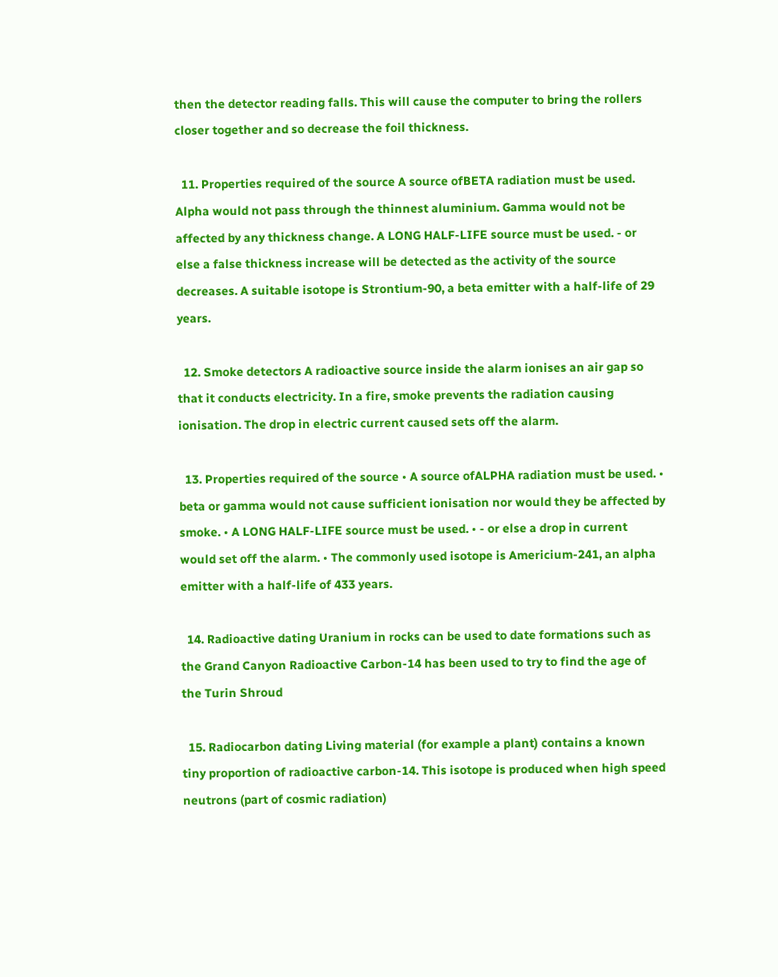then the detector reading falls. This will cause the computer to bring the rollers closer together and so decrease the foil thickness.

  11. Properties required of the source A source ofBETA radiation must be used. Alpha would not pass through the thinnest aluminium. Gamma would not be affected by any thickness change. A LONG HALF-LIFE source must be used. - or else a false thickness increase will be detected as the activity of the source decreases. A suitable isotope is Strontium-90, a beta emitter with a half-life of 29 years.

  12. Smoke detectors A radioactive source inside the alarm ionises an air gap so that it conducts electricity. In a fire, smoke prevents the radiation causing ionisation. The drop in electric current caused sets off the alarm.

  13. Properties required of the source • A source ofALPHA radiation must be used. • beta or gamma would not cause sufficient ionisation nor would they be affected by smoke. • A LONG HALF-LIFE source must be used. • - or else a drop in current would set off the alarm. • The commonly used isotope is Americium-241, an alpha emitter with a half-life of 433 years.

  14. Radioactive dating Uranium in rocks can be used to date formations such as the Grand Canyon Radioactive Carbon-14 has been used to try to find the age of the Turin Shroud

  15. Radiocarbon dating Living material (for example a plant) contains a known tiny proportion of radioactive carbon-14. This isotope is produced when high speed neutrons (part of cosmic radiation)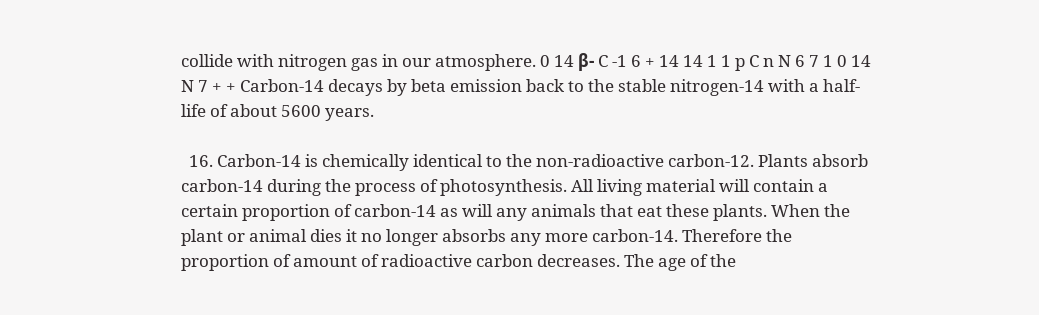collide with nitrogen gas in our atmosphere. 0 14 β- C -1 6 + 14 14 1 1 p C n N 6 7 1 0 14 N 7 + + Carbon-14 decays by beta emission back to the stable nitrogen-14 with a half-life of about 5600 years.

  16. Carbon-14 is chemically identical to the non-radioactive carbon-12. Plants absorb carbon-14 during the process of photosynthesis. All living material will contain a certain proportion of carbon-14 as will any animals that eat these plants. When the plant or animal dies it no longer absorbs any more carbon-14. Therefore the proportion of amount of radioactive carbon decreases. The age of the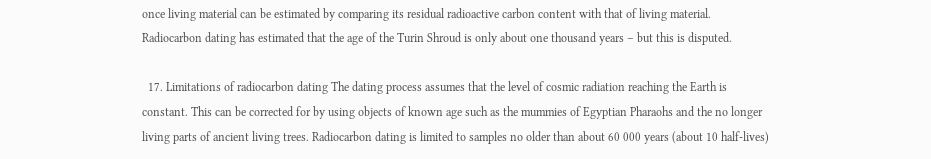once living material can be estimated by comparing its residual radioactive carbon content with that of living material. Radiocarbon dating has estimated that the age of the Turin Shroud is only about one thousand years – but this is disputed.

  17. Limitations of radiocarbon dating The dating process assumes that the level of cosmic radiation reaching the Earth is constant. This can be corrected for by using objects of known age such as the mummies of Egyptian Pharaohs and the no longer living parts of ancient living trees. Radiocarbon dating is limited to samples no older than about 60 000 years (about 10 half-lives)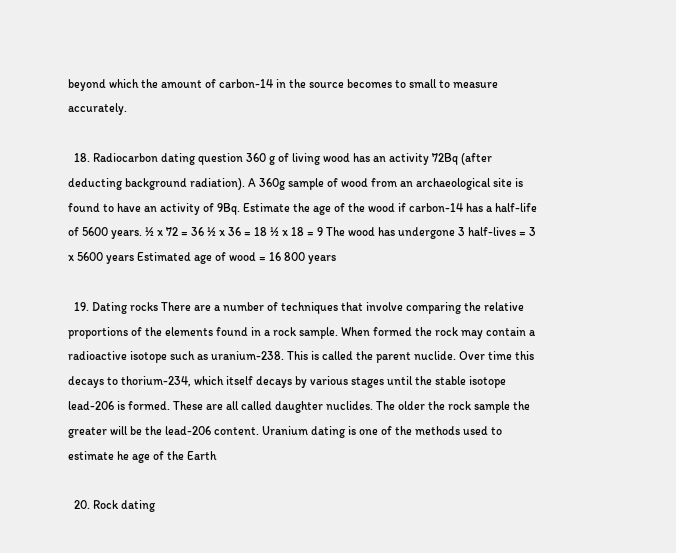beyond which the amount of carbon-14 in the source becomes to small to measure accurately.

  18. Radiocarbon dating question 360 g of living wood has an activity 72Bq (after deducting background radiation). A 360g sample of wood from an archaeological site is found to have an activity of 9Bq. Estimate the age of the wood if carbon-14 has a half-life of 5600 years. ½ x 72 = 36 ½ x 36 = 18 ½ x 18 = 9 The wood has undergone 3 half-lives = 3 x 5600 years Estimated age of wood = 16 800 years

  19. Dating rocks There are a number of techniques that involve comparing the relative proportions of the elements found in a rock sample. When formed the rock may contain a radioactive isotope such as uranium-238. This is called the parent nuclide. Over time this decays to thorium-234, which itself decays by various stages until the stable isotope lead-206 is formed. These are all called daughter nuclides. The older the rock sample the greater will be the lead-206 content. Uranium dating is one of the methods used to estimate he age of the Earth

  20. Rock dating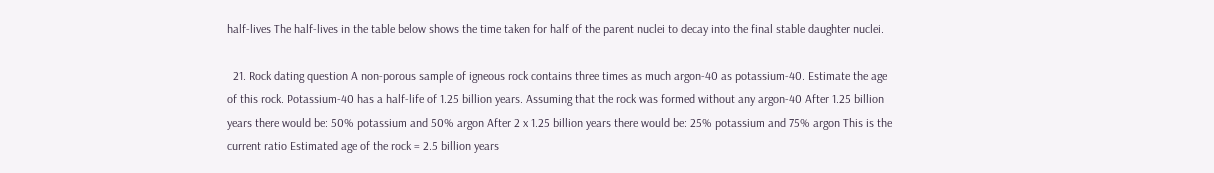half-lives The half-lives in the table below shows the time taken for half of the parent nuclei to decay into the final stable daughter nuclei.

  21. Rock dating question A non-porous sample of igneous rock contains three times as much argon-40 as potassium-40. Estimate the age of this rock. Potassium-40 has a half-life of 1.25 billion years. Assuming that the rock was formed without any argon-40 After 1.25 billion years there would be: 50% potassium and 50% argon After 2 x 1.25 billion years there would be: 25% potassium and 75% argon This is the current ratio Estimated age of the rock = 2.5 billion years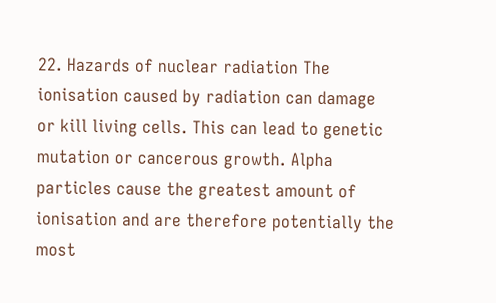22. Hazards of nuclear radiation The ionisation caused by radiation can damage or kill living cells. This can lead to genetic mutation or cancerous growth. Alpha particles cause the greatest amount of ionisation and are therefore potentially the most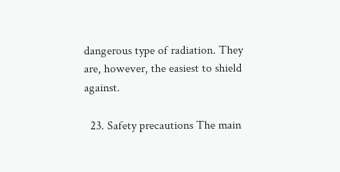dangerous type of radiation. They are, however, the easiest to shield against.

  23. Safety precautions The main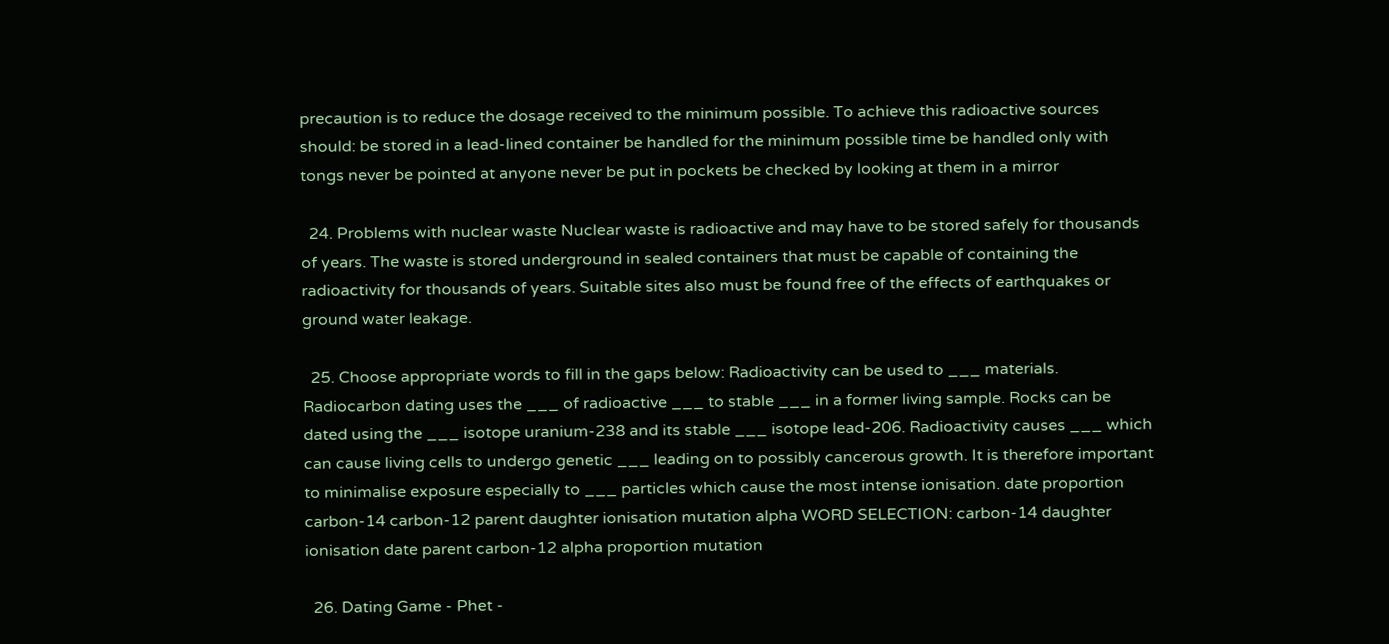precaution is to reduce the dosage received to the minimum possible. To achieve this radioactive sources should: be stored in a lead-lined container be handled for the minimum possible time be handled only with tongs never be pointed at anyone never be put in pockets be checked by looking at them in a mirror

  24. Problems with nuclear waste Nuclear waste is radioactive and may have to be stored safely for thousands of years. The waste is stored underground in sealed containers that must be capable of containing the radioactivity for thousands of years. Suitable sites also must be found free of the effects of earthquakes or ground water leakage.

  25. Choose appropriate words to fill in the gaps below: Radioactivity can be used to ___ materials. Radiocarbon dating uses the ___ of radioactive ___ to stable ___ in a former living sample. Rocks can be dated using the ___ isotope uranium-238 and its stable ___ isotope lead-206. Radioactivity causes ___ which can cause living cells to undergo genetic ___ leading on to possibly cancerous growth. It is therefore important to minimalise exposure especially to ___ particles which cause the most intense ionisation. date proportion carbon-14 carbon-12 parent daughter ionisation mutation alpha WORD SELECTION: carbon-14 daughter ionisation date parent carbon-12 alpha proportion mutation

  26. Dating Game - Phet -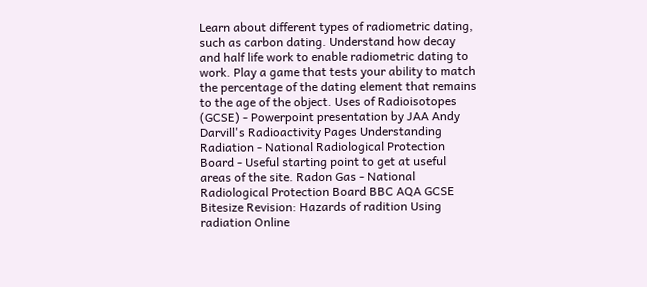Learn about different types of radiometric dating, such as carbon dating. Understand how decay and half life work to enable radiometric dating to work. Play a game that tests your ability to match the percentage of the dating element that remains to the age of the object. Uses of Radioisotopes (GCSE) - Powerpoint presentation by JAA Andy Darvill's Radioactivity Pages Understanding Radiation - National Radiological Protection Board - Useful starting point to get at useful areas of the site. Radon Gas - National Radiological Protection Board BBC AQA GCSE Bitesize Revision: Hazards of radition Using radiation Online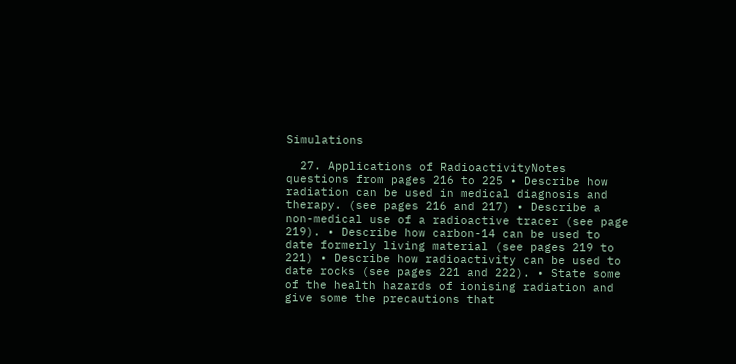Simulations

  27. Applications of RadioactivityNotes questions from pages 216 to 225 • Describe how radiation can be used in medical diagnosis and therapy. (see pages 216 and 217) • Describe a non-medical use of a radioactive tracer (see page 219). • Describe how carbon-14 can be used to date formerly living material (see pages 219 to 221) • Describe how radioactivity can be used to date rocks (see pages 221 and 222). • State some of the health hazards of ionising radiation and give some the precautions that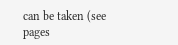can be taken (see pages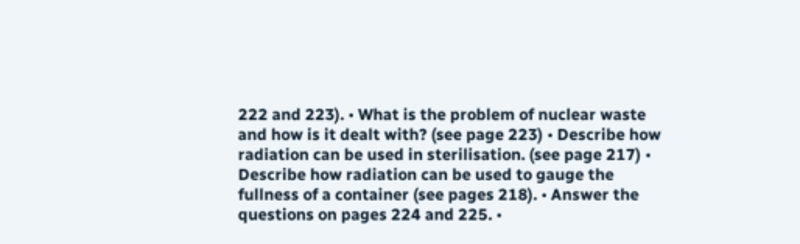222 and 223). • What is the problem of nuclear waste and how is it dealt with? (see page 223) • Describe how radiation can be used in sterilisation. (see page 217) • Describe how radiation can be used to gauge the fullness of a container (see pages 218). • Answer the questions on pages 224 and 225. •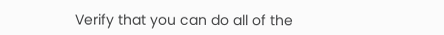Verify that you can do all of the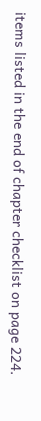items listed in the end of chapter checklist on page 224.